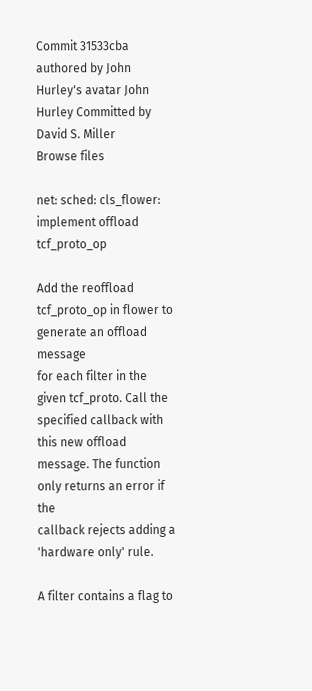Commit 31533cba authored by John Hurley's avatar John Hurley Committed by David S. Miller
Browse files

net: sched: cls_flower: implement offload tcf_proto_op

Add the reoffload tcf_proto_op in flower to generate an offload message
for each filter in the given tcf_proto. Call the specified callback with
this new offload message. The function only returns an error if the
callback rejects adding a 'hardware only' rule.

A filter contains a flag to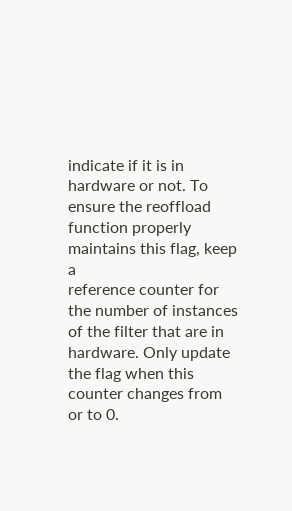indicate if it is in hardware or not. To
ensure the reoffload function properly maintains this flag, keep a
reference counter for the number of instances of the filter that are in
hardware. Only update the flag when this counter changes from or to 0.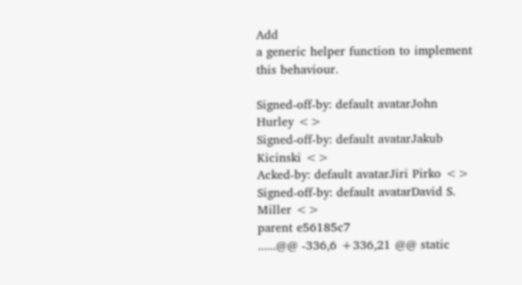Add
a generic helper function to implement this behaviour.

Signed-off-by: default avatarJohn Hurley <>
Signed-off-by: default avatarJakub Kicinski <>
Acked-by: default avatarJiri Pirko <>
Signed-off-by: default avatarDavid S. Miller <>
parent e56185c7
......@@ -336,6 +336,21 @@ static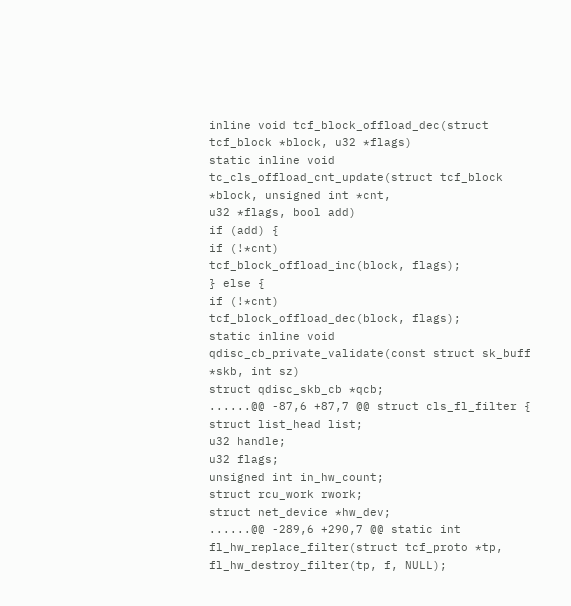inline void tcf_block_offload_dec(struct tcf_block *block, u32 *flags)
static inline void
tc_cls_offload_cnt_update(struct tcf_block *block, unsigned int *cnt,
u32 *flags, bool add)
if (add) {
if (!*cnt)
tcf_block_offload_inc(block, flags);
} else {
if (!*cnt)
tcf_block_offload_dec(block, flags);
static inline void qdisc_cb_private_validate(const struct sk_buff *skb, int sz)
struct qdisc_skb_cb *qcb;
......@@ -87,6 +87,7 @@ struct cls_fl_filter {
struct list_head list;
u32 handle;
u32 flags;
unsigned int in_hw_count;
struct rcu_work rwork;
struct net_device *hw_dev;
......@@ -289,6 +290,7 @@ static int fl_hw_replace_filter(struct tcf_proto *tp,
fl_hw_destroy_filter(tp, f, NULL);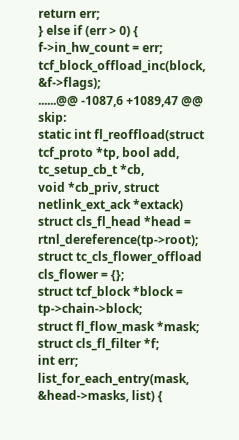return err;
} else if (err > 0) {
f->in_hw_count = err;
tcf_block_offload_inc(block, &f->flags);
......@@ -1087,6 +1089,47 @@ skip:
static int fl_reoffload(struct tcf_proto *tp, bool add, tc_setup_cb_t *cb,
void *cb_priv, struct netlink_ext_ack *extack)
struct cls_fl_head *head = rtnl_dereference(tp->root);
struct tc_cls_flower_offload cls_flower = {};
struct tcf_block *block = tp->chain->block;
struct fl_flow_mask *mask;
struct cls_fl_filter *f;
int err;
list_for_each_entry(mask, &head->masks, list) {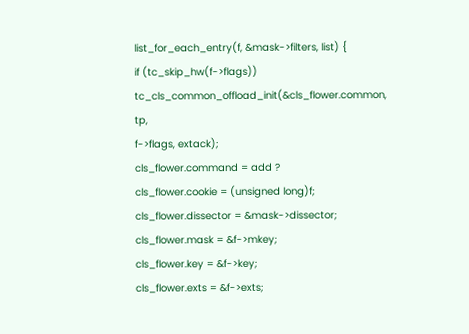list_for_each_entry(f, &mask->filters, list) {
if (tc_skip_hw(f->flags))
tc_cls_common_offload_init(&cls_flower.common, tp,
f->flags, extack);
cls_flower.command = add ?
cls_flower.cookie = (unsigned long)f;
cls_flower.dissector = &mask->dissector;
cls_flower.mask = &f->mkey;
cls_flower.key = &f->key;
cls_flower.exts = &f->exts;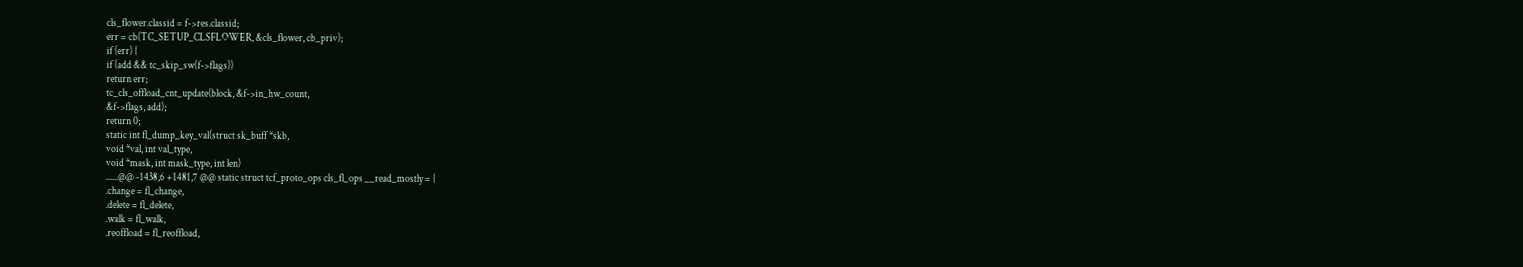cls_flower.classid = f->res.classid;
err = cb(TC_SETUP_CLSFLOWER, &cls_flower, cb_priv);
if (err) {
if (add && tc_skip_sw(f->flags))
return err;
tc_cls_offload_cnt_update(block, &f->in_hw_count,
&f->flags, add);
return 0;
static int fl_dump_key_val(struct sk_buff *skb,
void *val, int val_type,
void *mask, int mask_type, int len)
......@@ -1438,6 +1481,7 @@ static struct tcf_proto_ops cls_fl_ops __read_mostly = {
.change = fl_change,
.delete = fl_delete,
.walk = fl_walk,
.reoffload = fl_reoffload,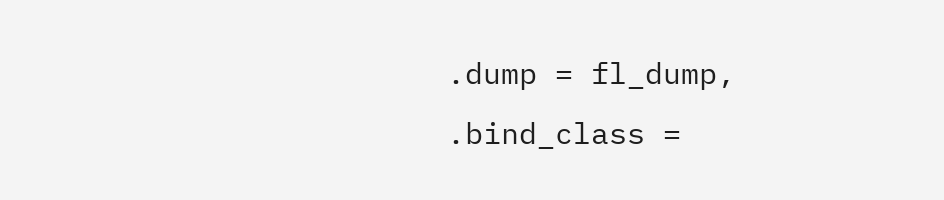.dump = fl_dump,
.bind_class =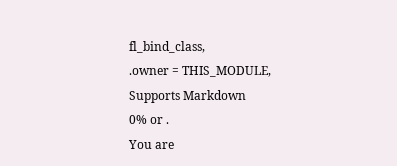fl_bind_class,
.owner = THIS_MODULE,
Supports Markdown
0% or .
You are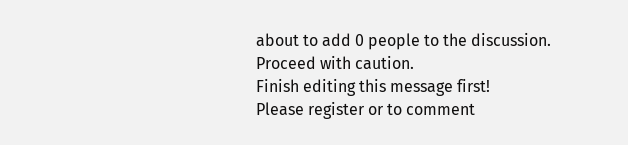about to add 0 people to the discussion. Proceed with caution.
Finish editing this message first!
Please register or to comment